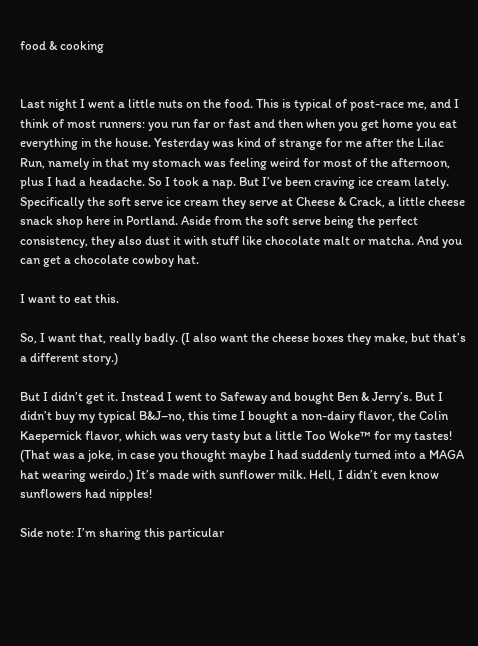food & cooking


Last night I went a little nuts on the food. This is typical of post-race me, and I think of most runners: you run far or fast and then when you get home you eat everything in the house. Yesterday was kind of strange for me after the Lilac Run, namely in that my stomach was feeling weird for most of the afternoon, plus I had a headache. So I took a nap. But I’ve been craving ice cream lately. Specifically the soft serve ice cream they serve at Cheese & Crack, a little cheese snack shop here in Portland. Aside from the soft serve being the perfect consistency, they also dust it with stuff like chocolate malt or matcha. And you can get a chocolate cowboy hat.

I want to eat this.

So, I want that, really badly. (I also want the cheese boxes they make, but that’s a different story.)

But I didn’t get it. Instead I went to Safeway and bought Ben & Jerry’s. But I didn’t buy my typical B&J–no, this time I bought a non-dairy flavor, the Colin Kaepernick flavor, which was very tasty but a little Too Woke™ for my tastes! (That was a joke, in case you thought maybe I had suddenly turned into a MAGA hat wearing weirdo.) It’s made with sunflower milk. Hell, I didn’t even know sunflowers had nipples!

Side note: I’m sharing this particular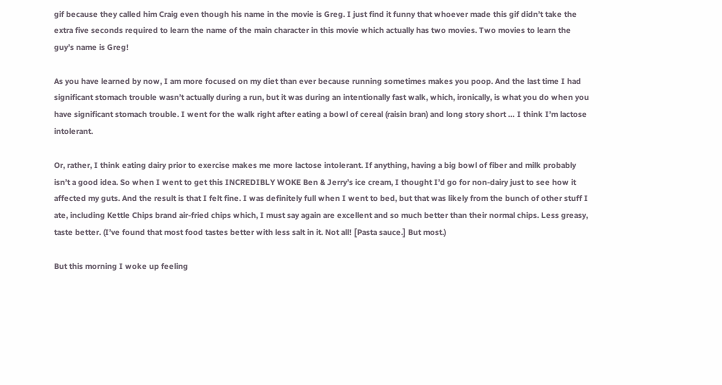gif because they called him Craig even though his name in the movie is Greg. I just find it funny that whoever made this gif didn’t take the extra five seconds required to learn the name of the main character in this movie which actually has two movies. Two movies to learn the guy’s name is Greg!

As you have learned by now, I am more focused on my diet than ever because running sometimes makes you poop. And the last time I had significant stomach trouble wasn’t actually during a run, but it was during an intentionally fast walk, which, ironically, is what you do when you have significant stomach trouble. I went for the walk right after eating a bowl of cereal (raisin bran) and long story short … I think I’m lactose intolerant.

Or, rather, I think eating dairy prior to exercise makes me more lactose intolerant. If anything, having a big bowl of fiber and milk probably isn’t a good idea. So when I went to get this INCREDIBLY WOKE Ben & Jerry’s ice cream, I thought I’d go for non-dairy just to see how it affected my guts. And the result is that I felt fine. I was definitely full when I went to bed, but that was likely from the bunch of other stuff I ate, including Kettle Chips brand air-fried chips which, I must say again are excellent and so much better than their normal chips. Less greasy, taste better. (I’ve found that most food tastes better with less salt in it. Not all! [Pasta sauce.] But most.)

But this morning I woke up feeling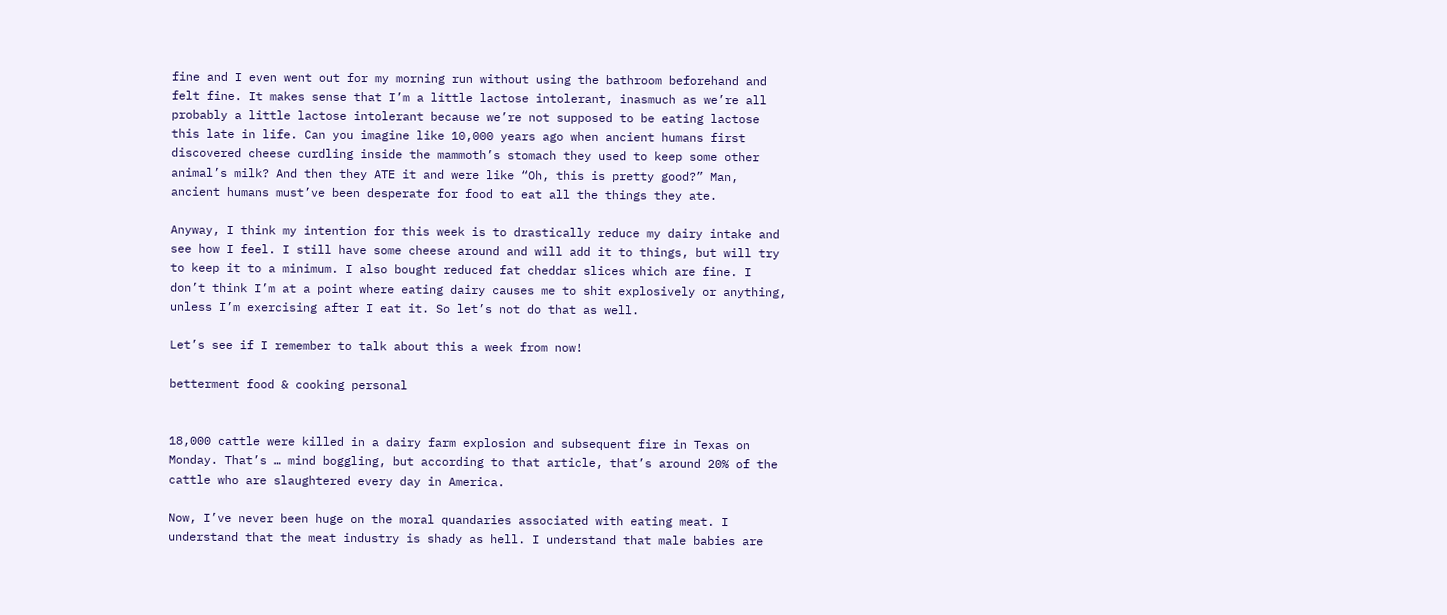fine and I even went out for my morning run without using the bathroom beforehand and felt fine. It makes sense that I’m a little lactose intolerant, inasmuch as we’re all probably a little lactose intolerant because we’re not supposed to be eating lactose this late in life. Can you imagine like 10,000 years ago when ancient humans first discovered cheese curdling inside the mammoth’s stomach they used to keep some other animal’s milk? And then they ATE it and were like “Oh, this is pretty good?” Man, ancient humans must’ve been desperate for food to eat all the things they ate.

Anyway, I think my intention for this week is to drastically reduce my dairy intake and see how I feel. I still have some cheese around and will add it to things, but will try to keep it to a minimum. I also bought reduced fat cheddar slices which are fine. I don’t think I’m at a point where eating dairy causes me to shit explosively or anything, unless I’m exercising after I eat it. So let’s not do that as well.

Let’s see if I remember to talk about this a week from now!

betterment food & cooking personal


18,000 cattle were killed in a dairy farm explosion and subsequent fire in Texas on Monday. That’s … mind boggling, but according to that article, that’s around 20% of the cattle who are slaughtered every day in America.

Now, I’ve never been huge on the moral quandaries associated with eating meat. I understand that the meat industry is shady as hell. I understand that male babies are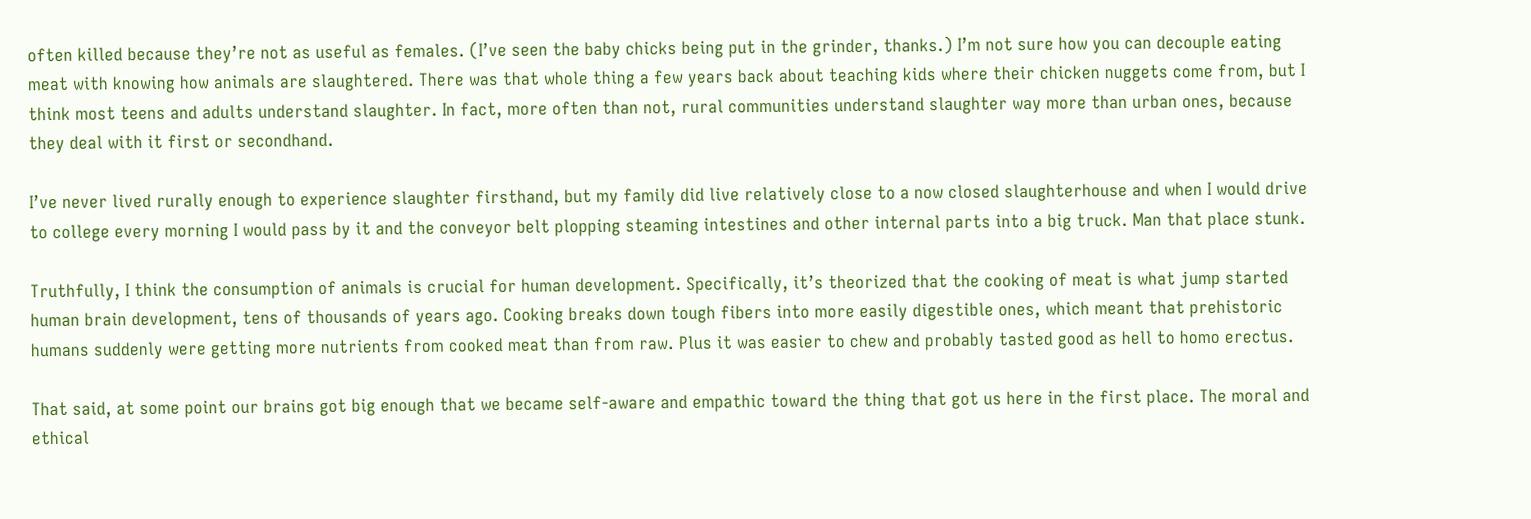often killed because they’re not as useful as females. (I’ve seen the baby chicks being put in the grinder, thanks.) I’m not sure how you can decouple eating meat with knowing how animals are slaughtered. There was that whole thing a few years back about teaching kids where their chicken nuggets come from, but I think most teens and adults understand slaughter. In fact, more often than not, rural communities understand slaughter way more than urban ones, because they deal with it first or secondhand.

I’ve never lived rurally enough to experience slaughter firsthand, but my family did live relatively close to a now closed slaughterhouse and when I would drive to college every morning I would pass by it and the conveyor belt plopping steaming intestines and other internal parts into a big truck. Man that place stunk.

Truthfully, I think the consumption of animals is crucial for human development. Specifically, it’s theorized that the cooking of meat is what jump started human brain development, tens of thousands of years ago. Cooking breaks down tough fibers into more easily digestible ones, which meant that prehistoric humans suddenly were getting more nutrients from cooked meat than from raw. Plus it was easier to chew and probably tasted good as hell to homo erectus.

That said, at some point our brains got big enough that we became self-aware and empathic toward the thing that got us here in the first place. The moral and ethical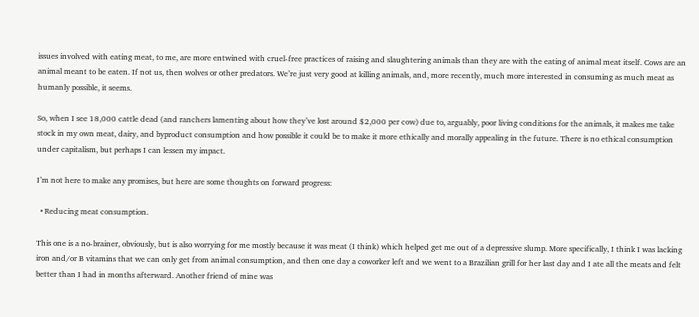issues involved with eating meat, to me, are more entwined with cruel-free practices of raising and slaughtering animals than they are with the eating of animal meat itself. Cows are an animal meant to be eaten. If not us, then wolves or other predators. We’re just very good at killing animals, and, more recently, much more interested in consuming as much meat as humanly possible, it seems.

So, when I see 18,000 cattle dead (and ranchers lamenting about how they’ve lost around $2,000 per cow) due to, arguably, poor living conditions for the animals, it makes me take stock in my own meat, dairy, and byproduct consumption and how possible it could be to make it more ethically and morally appealing in the future. There is no ethical consumption under capitalism, but perhaps I can lessen my impact.

I’m not here to make any promises, but here are some thoughts on forward progress:

  • Reducing meat consumption.

This one is a no-brainer, obviously, but is also worrying for me mostly because it was meat (I think) which helped get me out of a depressive slump. More specifically, I think I was lacking iron and/or B vitamins that we can only get from animal consumption, and then one day a coworker left and we went to a Brazilian grill for her last day and I ate all the meats and felt better than I had in months afterward. Another friend of mine was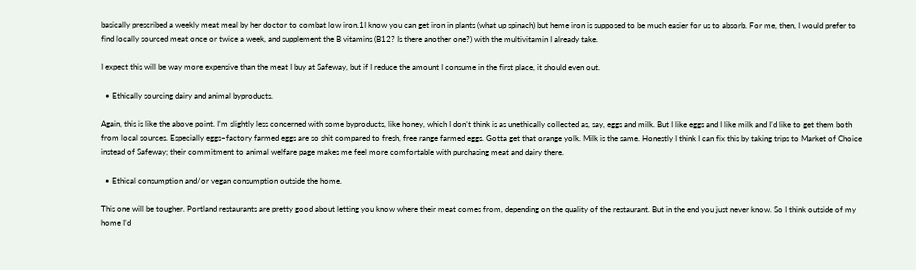basically prescribed a weekly meat meal by her doctor to combat low iron.1I know you can get iron in plants (what up spinach) but heme iron is supposed to be much easier for us to absorb. For me, then, I would prefer to find locally sourced meat once or twice a week, and supplement the B vitamins (B12? Is there another one?) with the multivitamin I already take.

I expect this will be way more expensive than the meat I buy at Safeway, but if I reduce the amount I consume in the first place, it should even out.

  • Ethically sourcing dairy and animal byproducts.

Again, this is like the above point. I’m slightly less concerned with some byproducts, like honey, which I don’t think is as unethically collected as, say, eggs and milk. But I like eggs and I like milk and I’d like to get them both from local sources. Especially eggs–factory farmed eggs are so shit compared to fresh, free range farmed eggs. Gotta get that orange yolk. Milk is the same. Honestly I think I can fix this by taking trips to Market of Choice instead of Safeway; their commitment to animal welfare page makes me feel more comfortable with purchasing meat and dairy there.

  • Ethical consumption and/or vegan consumption outside the home.

This one will be tougher. Portland restaurants are pretty good about letting you know where their meat comes from, depending on the quality of the restaurant. But in the end you just never know. So I think outside of my home I’d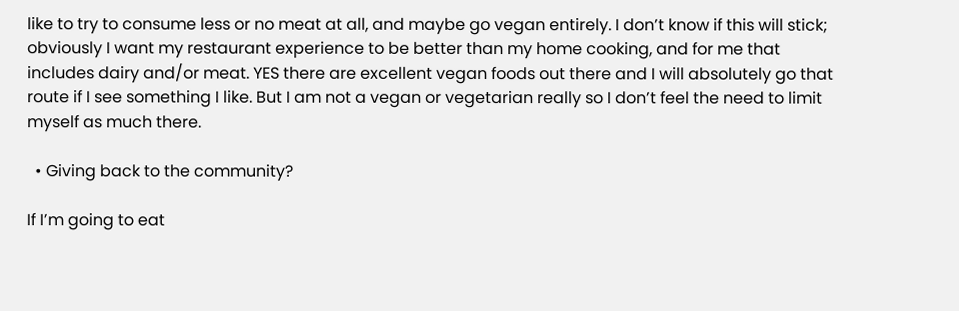like to try to consume less or no meat at all, and maybe go vegan entirely. I don’t know if this will stick; obviously I want my restaurant experience to be better than my home cooking, and for me that includes dairy and/or meat. YES there are excellent vegan foods out there and I will absolutely go that route if I see something I like. But I am not a vegan or vegetarian really so I don’t feel the need to limit myself as much there.

  • Giving back to the community?

If I’m going to eat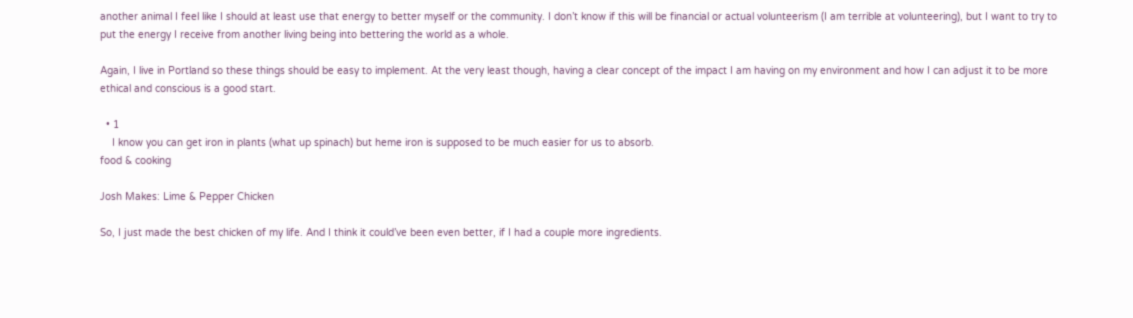another animal I feel like I should at least use that energy to better myself or the community. I don’t know if this will be financial or actual volunteerism (I am terrible at volunteering), but I want to try to put the energy I receive from another living being into bettering the world as a whole.

Again, I live in Portland so these things should be easy to implement. At the very least though, having a clear concept of the impact I am having on my environment and how I can adjust it to be more ethical and conscious is a good start.

  • 1
    I know you can get iron in plants (what up spinach) but heme iron is supposed to be much easier for us to absorb.
food & cooking

Josh Makes: Lime & Pepper Chicken

So, I just made the best chicken of my life. And I think it could’ve been even better, if I had a couple more ingredients.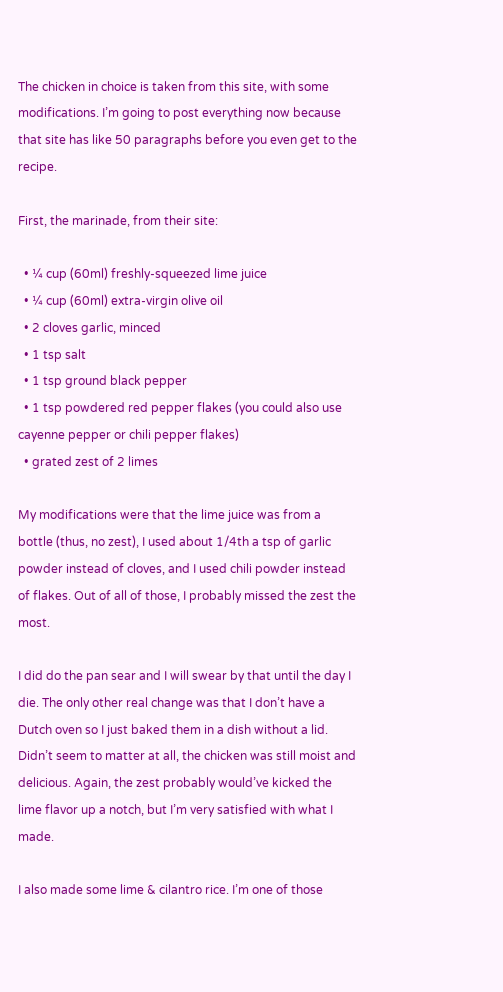The chicken in choice is taken from this site, with some modifications. I’m going to post everything now because that site has like 50 paragraphs before you even get to the recipe.

First, the marinade, from their site:

  • ¼ cup (60ml) freshly-squeezed lime juice
  • ¼ cup (60ml) extra-virgin olive oil
  • 2 cloves garlic, minced
  • 1 tsp salt
  • 1 tsp ground black pepper
  • 1 tsp powdered red pepper flakes (you could also use cayenne pepper or chili pepper flakes)
  • grated zest of 2 limes

My modifications were that the lime juice was from a bottle (thus, no zest), I used about 1/4th a tsp of garlic powder instead of cloves, and I used chili powder instead of flakes. Out of all of those, I probably missed the zest the most.

I did do the pan sear and I will swear by that until the day I die. The only other real change was that I don’t have a Dutch oven so I just baked them in a dish without a lid. Didn’t seem to matter at all, the chicken was still moist and delicious. Again, the zest probably would’ve kicked the lime flavor up a notch, but I’m very satisfied with what I made.

I also made some lime & cilantro rice. I’m one of those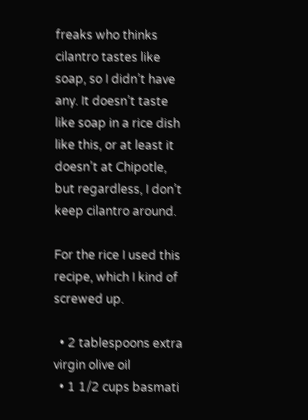freaks who thinks cilantro tastes like soap, so I didn’t have any. It doesn’t taste like soap in a rice dish like this, or at least it doesn’t at Chipotle, but regardless, I don’t keep cilantro around.

For the rice I used this recipe, which I kind of screwed up.

  • 2 tablespoons extra virgin olive oil
  • 1 1/2 cups basmati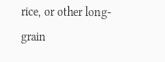rice, or other long-grain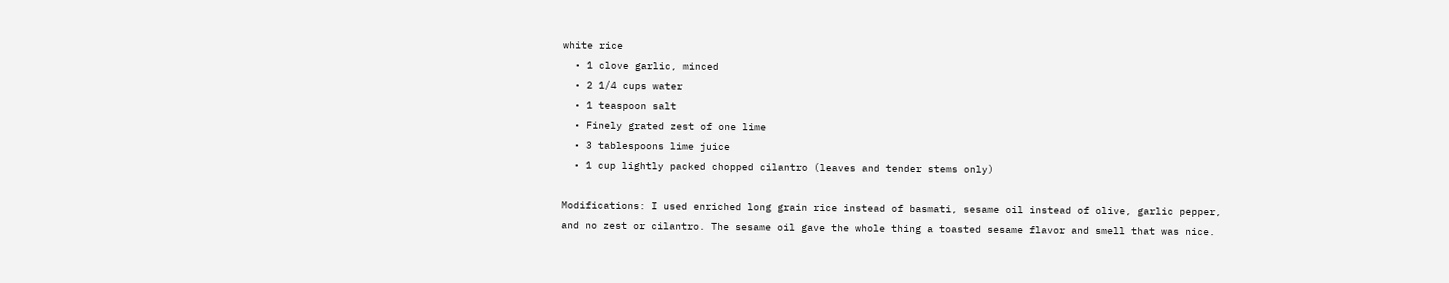white rice
  • 1 clove garlic, minced
  • 2 1/4 cups water
  • 1 teaspoon salt
  • Finely grated zest of one lime
  • 3 tablespoons lime juice
  • 1 cup lightly packed chopped cilantro (leaves and tender stems only)

Modifications: I used enriched long grain rice instead of basmati, sesame oil instead of olive, garlic pepper, and no zest or cilantro. The sesame oil gave the whole thing a toasted sesame flavor and smell that was nice.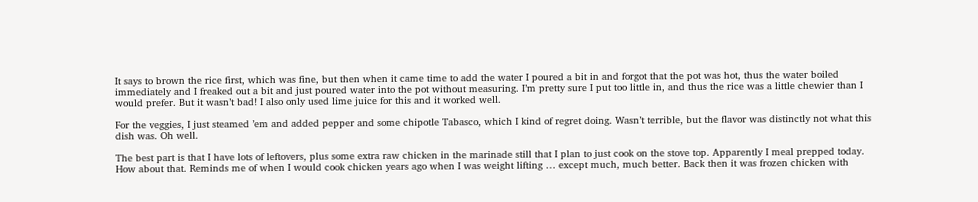It says to brown the rice first, which was fine, but then when it came time to add the water I poured a bit in and forgot that the pot was hot, thus the water boiled immediately and I freaked out a bit and just poured water into the pot without measuring. I’m pretty sure I put too little in, and thus the rice was a little chewier than I would prefer. But it wasn’t bad! I also only used lime juice for this and it worked well.

For the veggies, I just steamed ’em and added pepper and some chipotle Tabasco, which I kind of regret doing. Wasn’t terrible, but the flavor was distinctly not what this dish was. Oh well.

The best part is that I have lots of leftovers, plus some extra raw chicken in the marinade still that I plan to just cook on the stove top. Apparently I meal prepped today. How about that. Reminds me of when I would cook chicken years ago when I was weight lifting … except much, much better. Back then it was frozen chicken with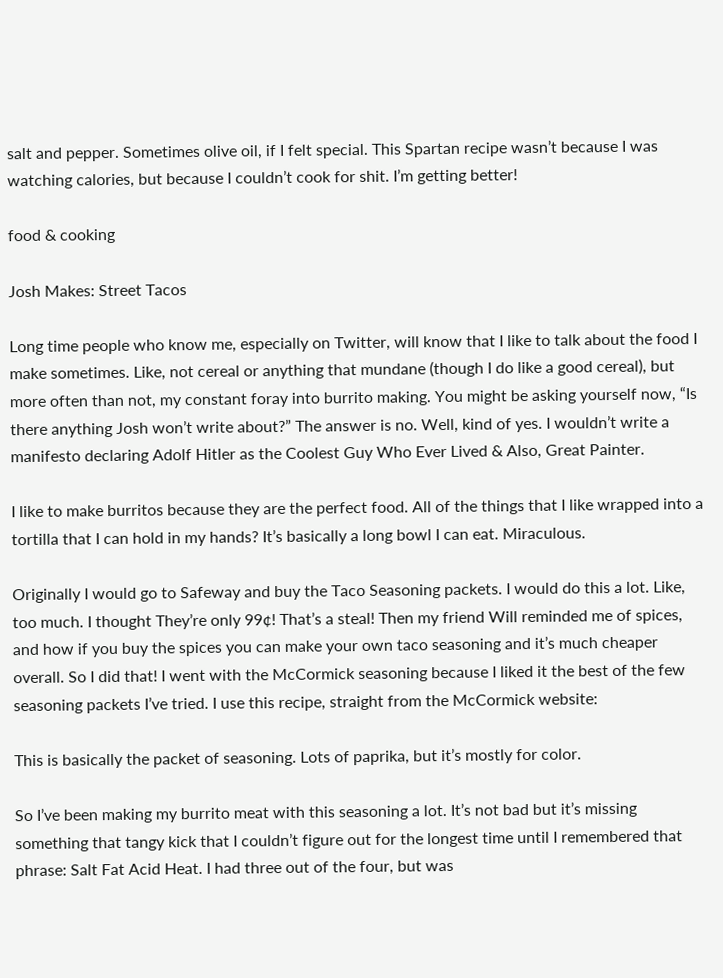salt and pepper. Sometimes olive oil, if I felt special. This Spartan recipe wasn’t because I was watching calories, but because I couldn’t cook for shit. I’m getting better!

food & cooking

Josh Makes: Street Tacos

Long time people who know me, especially on Twitter, will know that I like to talk about the food I make sometimes. Like, not cereal or anything that mundane (though I do like a good cereal), but more often than not, my constant foray into burrito making. You might be asking yourself now, “Is there anything Josh won’t write about?” The answer is no. Well, kind of yes. I wouldn’t write a manifesto declaring Adolf Hitler as the Coolest Guy Who Ever Lived & Also, Great Painter.

I like to make burritos because they are the perfect food. All of the things that I like wrapped into a tortilla that I can hold in my hands? It’s basically a long bowl I can eat. Miraculous.

Originally I would go to Safeway and buy the Taco Seasoning packets. I would do this a lot. Like, too much. I thought They’re only 99¢! That’s a steal! Then my friend Will reminded me of spices, and how if you buy the spices you can make your own taco seasoning and it’s much cheaper overall. So I did that! I went with the McCormick seasoning because I liked it the best of the few seasoning packets I’ve tried. I use this recipe, straight from the McCormick website:

This is basically the packet of seasoning. Lots of paprika, but it’s mostly for color.

So I’ve been making my burrito meat with this seasoning a lot. It’s not bad but it’s missing something that tangy kick that I couldn’t figure out for the longest time until I remembered that phrase: Salt Fat Acid Heat. I had three out of the four, but was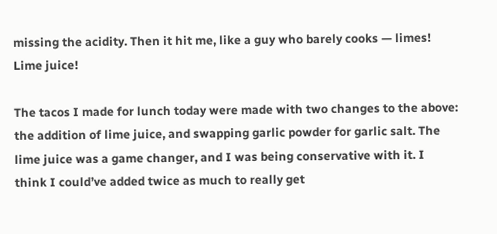missing the acidity. Then it hit me, like a guy who barely cooks — limes! Lime juice!

The tacos I made for lunch today were made with two changes to the above: the addition of lime juice, and swapping garlic powder for garlic salt. The lime juice was a game changer, and I was being conservative with it. I think I could’ve added twice as much to really get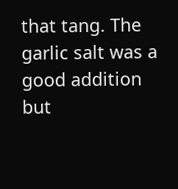that tang. The garlic salt was a good addition but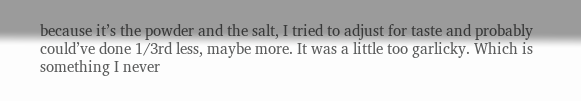because it’s the powder and the salt, I tried to adjust for taste and probably could’ve done 1/3rd less, maybe more. It was a little too garlicky. Which is something I never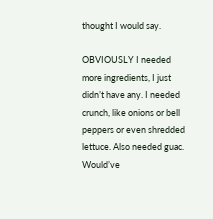thought I would say.

OBVIOUSLY I needed more ingredients, I just didn’t have any. I needed crunch, like onions or bell peppers or even shredded lettuce. Also needed guac. Would’ve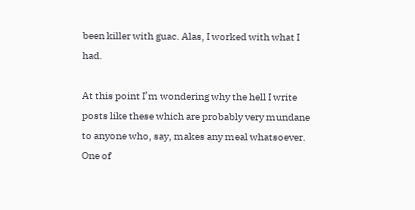been killer with guac. Alas, I worked with what I had.

At this point I’m wondering why the hell I write posts like these which are probably very mundane to anyone who, say, makes any meal whatsoever. One of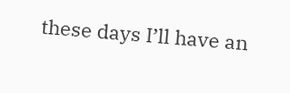these days I’ll have an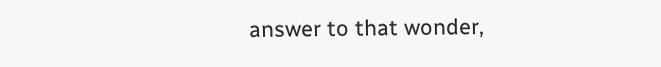answer to that wonder,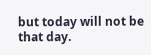but today will not be that day.